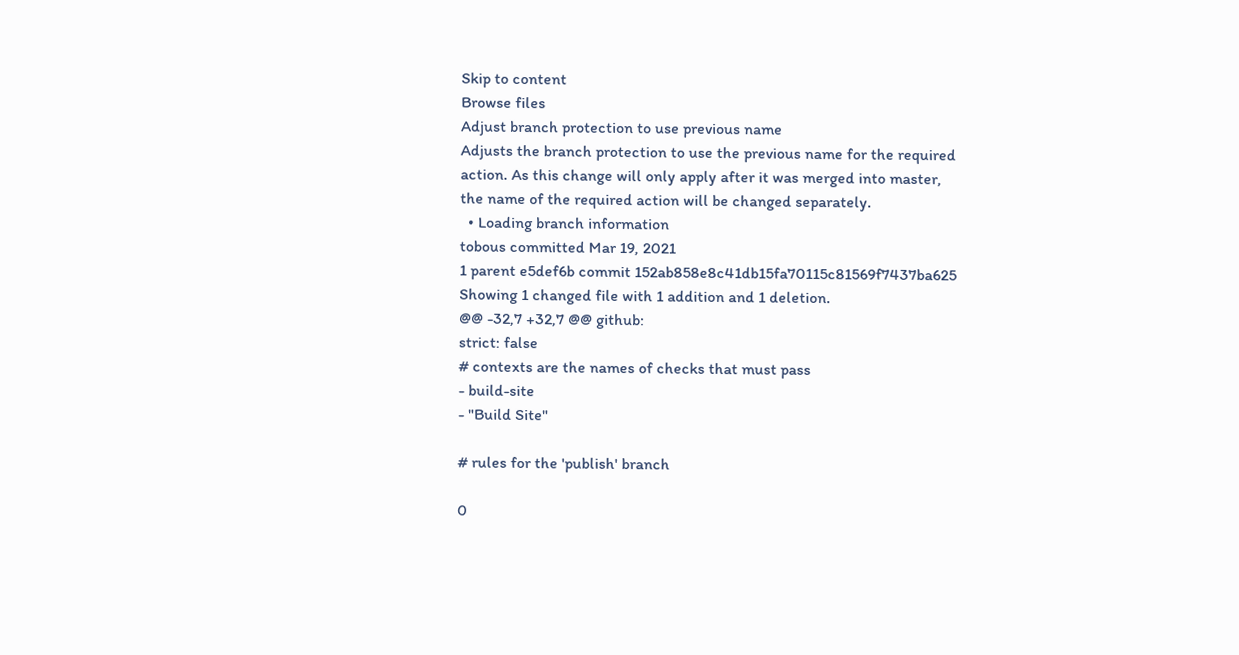Skip to content
Browse files
Adjust branch protection to use previous name
Adjusts the branch protection to use the previous name for the required
action. As this change will only apply after it was merged into master,
the name of the required action will be changed separately.
  • Loading branch information
tobous committed Mar 19, 2021
1 parent e5def6b commit 152ab858e8c41db15fa70115c81569f7437ba625
Showing 1 changed file with 1 addition and 1 deletion.
@@ -32,7 +32,7 @@ github:
strict: false
# contexts are the names of checks that must pass
- build-site
- "Build Site"

# rules for the 'publish' branch

0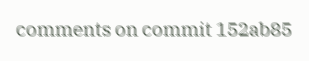comments on commit 152ab85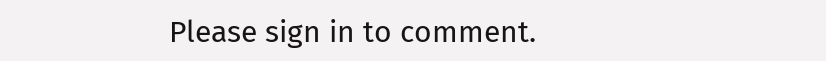Please sign in to comment.